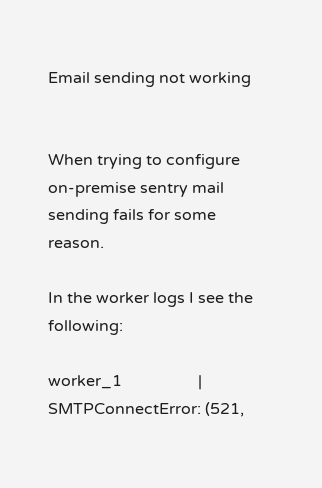Email sending not working


When trying to configure on-premise sentry mail sending fails for some reason.

In the worker logs I see the following:

worker_1                   | SMTPConnectError: (521,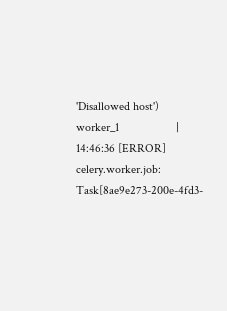'Disallowed host')
worker_1                   | 14:46:36 [ERROR] celery.worker.job: Task[8ae9e273-200e-4fd3-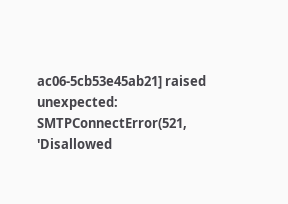ac06-5cb53e45ab21] raised unexpected: SMTPConnectError(521, 'Disallowed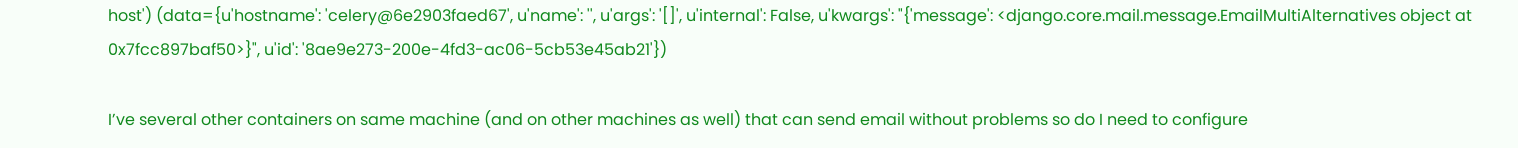host') (data={u'hostname': 'celery@6e2903faed67', u'name': '', u'args': '[]', u'internal': False, u'kwargs': "{'message': <django.core.mail.message.EmailMultiAlternatives object at 0x7fcc897baf50>}", u'id': '8ae9e273-200e-4fd3-ac06-5cb53e45ab21'})

I’ve several other containers on same machine (and on other machines as well) that can send email without problems so do I need to configure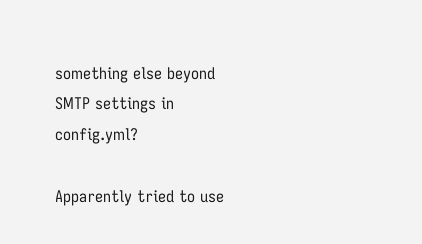something else beyond SMTP settings in config.yml?

Apparently tried to use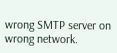wrong SMTP server on wrong network.